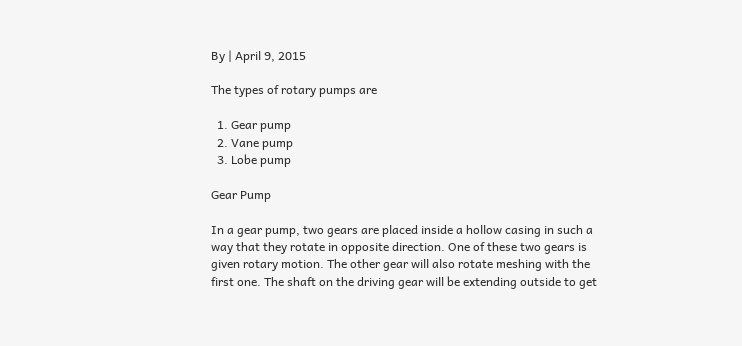By | April 9, 2015

The types of rotary pumps are

  1. Gear pump
  2. Vane pump
  3. Lobe pump

Gear Pump

In a gear pump, two gears are placed inside a hollow casing in such a way that they rotate in opposite direction. One of these two gears is given rotary motion. The other gear will also rotate meshing with the first one. The shaft on the driving gear will be extending outside to get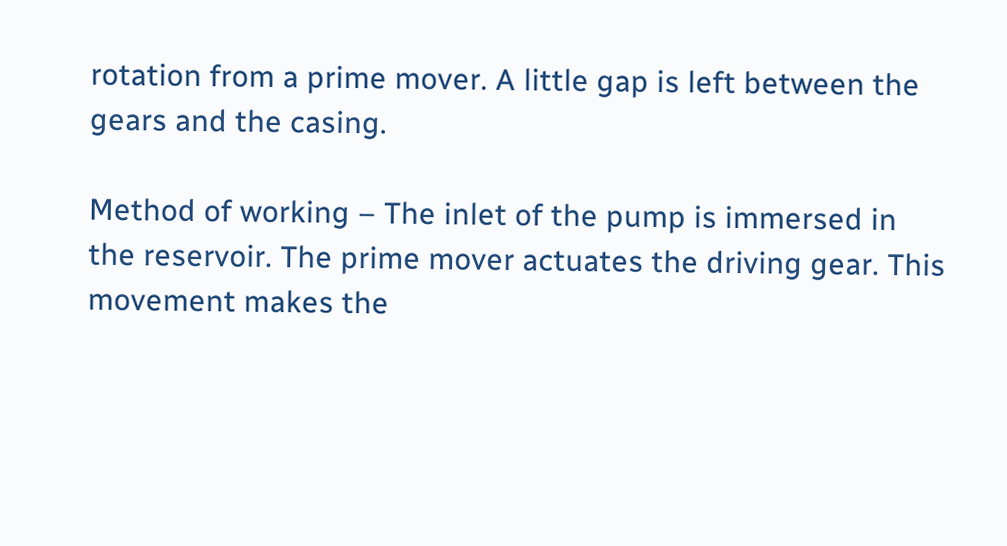rotation from a prime mover. A little gap is left between the gears and the casing.

Method of working – The inlet of the pump is immersed in the reservoir. The prime mover actuates the driving gear. This movement makes the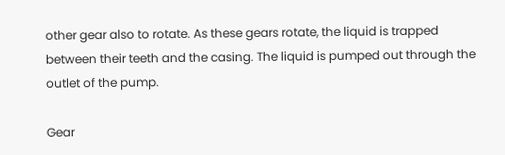other gear also to rotate. As these gears rotate, the liquid is trapped between their teeth and the casing. The liquid is pumped out through the outlet of the pump.

Gear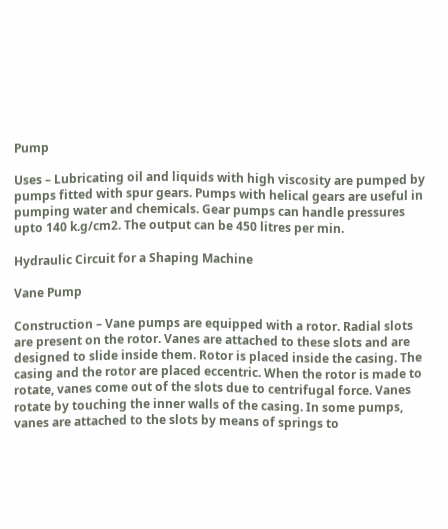Pump

Uses – Lubricating oil and liquids with high viscosity are pumped by pumps fitted with spur gears. Pumps with helical gears are useful in pumping water and chemicals. Gear pumps can handle pressures upto 140 k.g/cm2. The output can be 450 litres per min.

Hydraulic Circuit for a Shaping Machine

Vane Pump

Construction – Vane pumps are equipped with a rotor. Radial slots are present on the rotor. Vanes are attached to these slots and are designed to slide inside them. Rotor is placed inside the casing. The casing and the rotor are placed eccentric. When the rotor is made to rotate, vanes come out of the slots due to centrifugal force. Vanes rotate by touching the inner walls of the casing. In some pumps, vanes are attached to the slots by means of springs to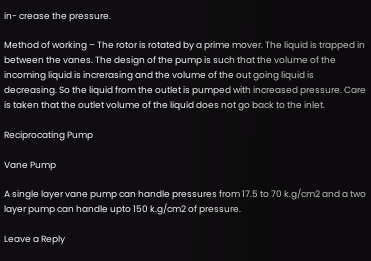in- crease the pressure.

Method of working – The rotor is rotated by a prime mover. The liquid is trapped in between the vanes. The design of the pump is such that the volume of the incoming liquid is increrasing and the volume of the out going liquid is decreasing. So the liquid from the outlet is pumped with increased pressure. Care is taken that the outlet volume of the liquid does not go back to the inlet.

Reciprocating Pump

Vane Pump

A single layer vane pump can handle pressures from 17.5 to 70 k.g/cm2 and a two layer pump can handle upto 150 k.g/cm2 of pressure.

Leave a Reply